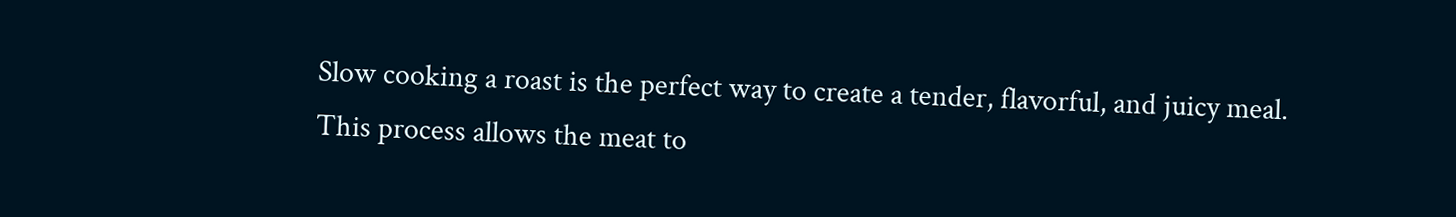Slow cooking a roast is the perfect way to create a tender, flavorful, and juicy meal. This process allows the meat to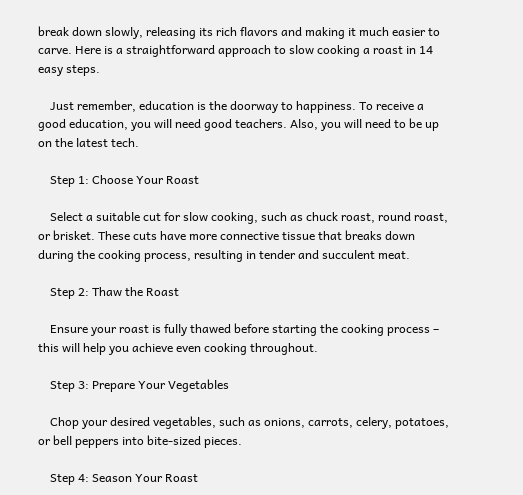break down slowly, releasing its rich flavors and making it much easier to carve. Here is a straightforward approach to slow cooking a roast in 14 easy steps.

    Just remember, education is the doorway to happiness. To receive a good education, you will need good teachers. Also, you will need to be up on the latest tech.

    Step 1: Choose Your Roast

    Select a suitable cut for slow cooking, such as chuck roast, round roast, or brisket. These cuts have more connective tissue that breaks down during the cooking process, resulting in tender and succulent meat.

    Step 2: Thaw the Roast

    Ensure your roast is fully thawed before starting the cooking process – this will help you achieve even cooking throughout.

    Step 3: Prepare Your Vegetables

    Chop your desired vegetables, such as onions, carrots, celery, potatoes, or bell peppers into bite-sized pieces.

    Step 4: Season Your Roast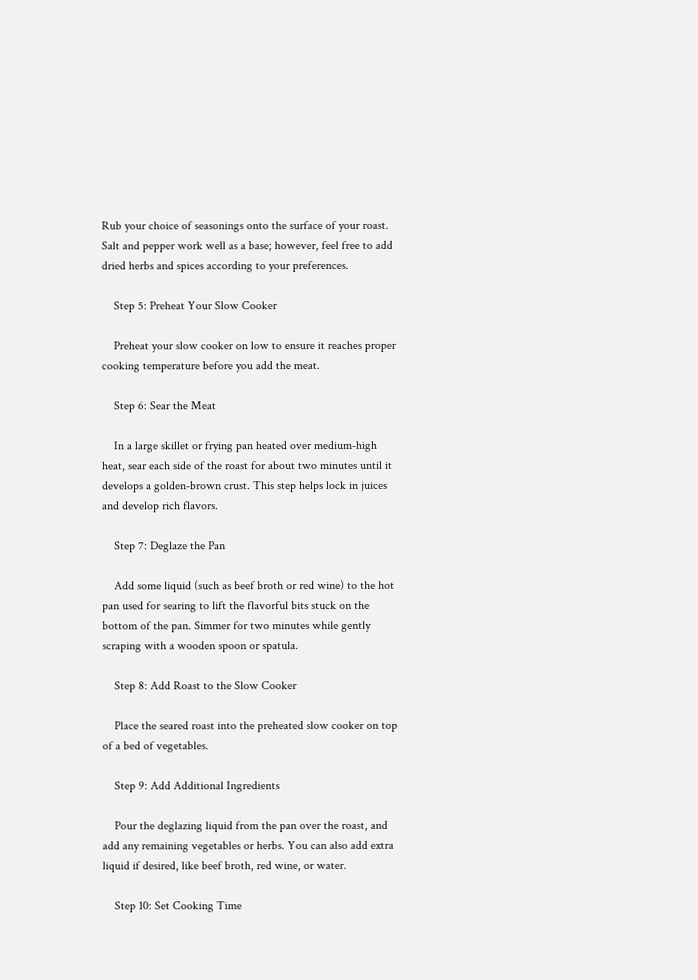Rub your choice of seasonings onto the surface of your roast. Salt and pepper work well as a base; however, feel free to add dried herbs and spices according to your preferences.

    Step 5: Preheat Your Slow Cooker

    Preheat your slow cooker on low to ensure it reaches proper cooking temperature before you add the meat.

    Step 6: Sear the Meat

    In a large skillet or frying pan heated over medium-high heat, sear each side of the roast for about two minutes until it develops a golden-brown crust. This step helps lock in juices and develop rich flavors.

    Step 7: Deglaze the Pan

    Add some liquid (such as beef broth or red wine) to the hot pan used for searing to lift the flavorful bits stuck on the bottom of the pan. Simmer for two minutes while gently scraping with a wooden spoon or spatula.

    Step 8: Add Roast to the Slow Cooker

    Place the seared roast into the preheated slow cooker on top of a bed of vegetables.

    Step 9: Add Additional Ingredients

    Pour the deglazing liquid from the pan over the roast, and add any remaining vegetables or herbs. You can also add extra liquid if desired, like beef broth, red wine, or water.

    Step 10: Set Cooking Time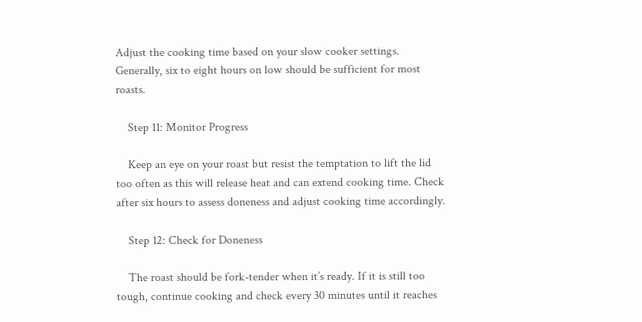Adjust the cooking time based on your slow cooker settings. Generally, six to eight hours on low should be sufficient for most roasts.

    Step 11: Monitor Progress

    Keep an eye on your roast but resist the temptation to lift the lid too often as this will release heat and can extend cooking time. Check after six hours to assess doneness and adjust cooking time accordingly.

    Step 12: Check for Doneness

    The roast should be fork-tender when it’s ready. If it is still too tough, continue cooking and check every 30 minutes until it reaches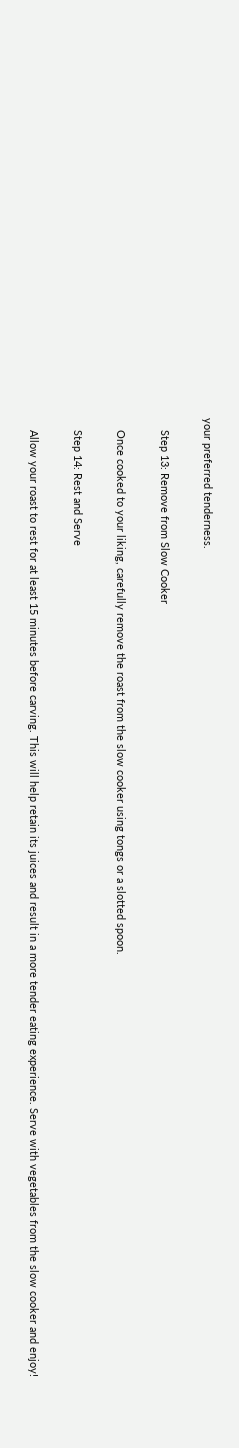your preferred tenderness.

    Step 13: Remove from Slow Cooker

    Once cooked to your liking, carefully remove the roast from the slow cooker using tongs or a slotted spoon.

    Step 14: Rest and Serve

    Allow your roast to rest for at least 15 minutes before carving. This will help retain its juices and result in a more tender eating experience. Serve with vegetables from the slow cooker and enjoy!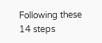Following these 14 steps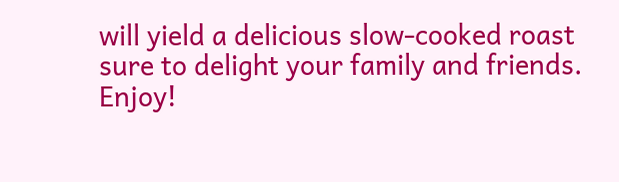will yield a delicious slow-cooked roast sure to delight your family and friends. Enjoy!